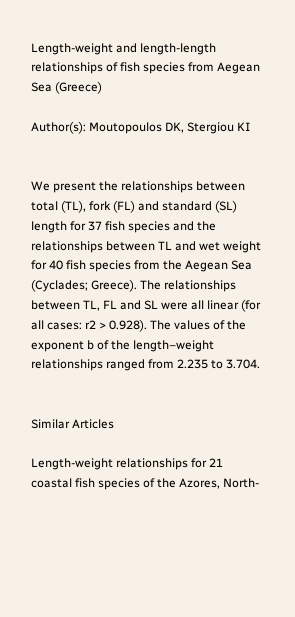Length-weight and length-length relationships of fish species from Aegean Sea (Greece)

Author(s): Moutopoulos DK, Stergiou KI


We present the relationships between total (TL), fork (FL) and standard (SL) length for 37 fish species and the relationships between TL and wet weight for 40 fish species from the Aegean Sea (Cyclades; Greece). The relationships between TL, FL and SL were all linear (for all cases: r2 > 0.928). The values of the exponent b of the length–weight relationships ranged from 2.235 to 3.704.


Similar Articles

Length-weight relationships for 21 coastal fish species of the Azores, North-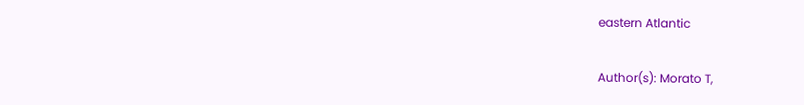eastern Atlantic

Author(s): Morato T,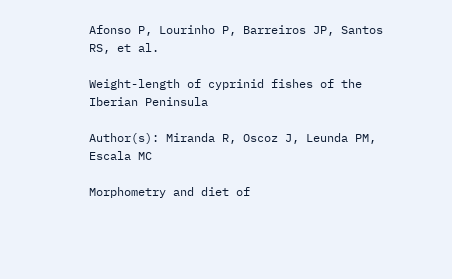Afonso P, Lourinho P, Barreiros JP, Santos RS, et al.

Weight-length of cyprinid fishes of the Iberian Peninsula

Author(s): Miranda R, Oscoz J, Leunda PM, Escala MC

Morphometry and diet of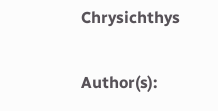Chrysichthys

Author(s):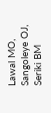Lawal MO, Sangoleye OJ, Seriki BM